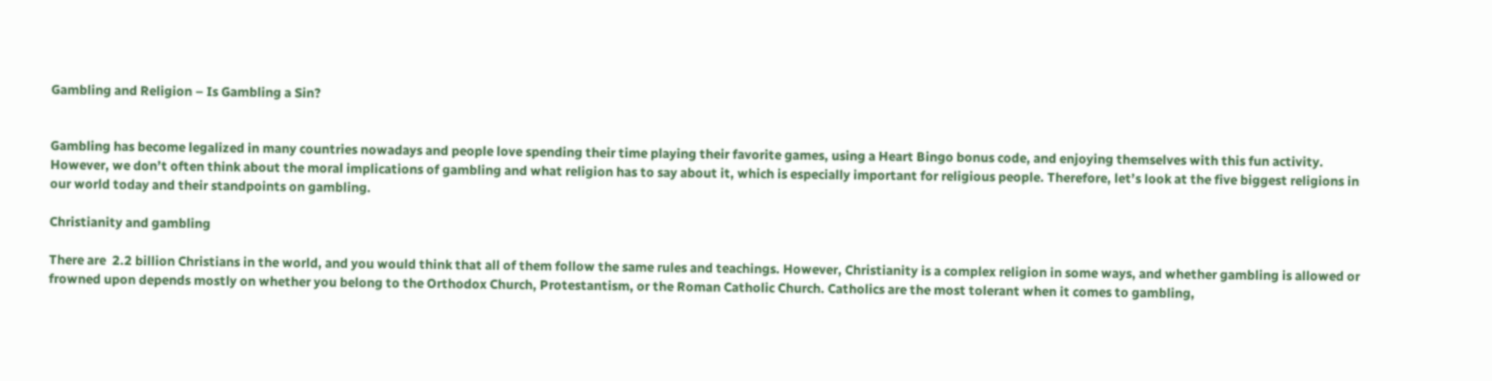Gambling and Religion – Is Gambling a Sin?


Gambling has become legalized in many countries nowadays and people love spending their time playing their favorite games, using a Heart Bingo bonus code, and enjoying themselves with this fun activity. However, we don’t often think about the moral implications of gambling and what religion has to say about it, which is especially important for religious people. Therefore, let’s look at the five biggest religions in our world today and their standpoints on gambling.

Christianity and gambling

There are  2.2 billion Christians in the world, and you would think that all of them follow the same rules and teachings. However, Christianity is a complex religion in some ways, and whether gambling is allowed or frowned upon depends mostly on whether you belong to the Orthodox Church, Protestantism, or the Roman Catholic Church. Catholics are the most tolerant when it comes to gambling,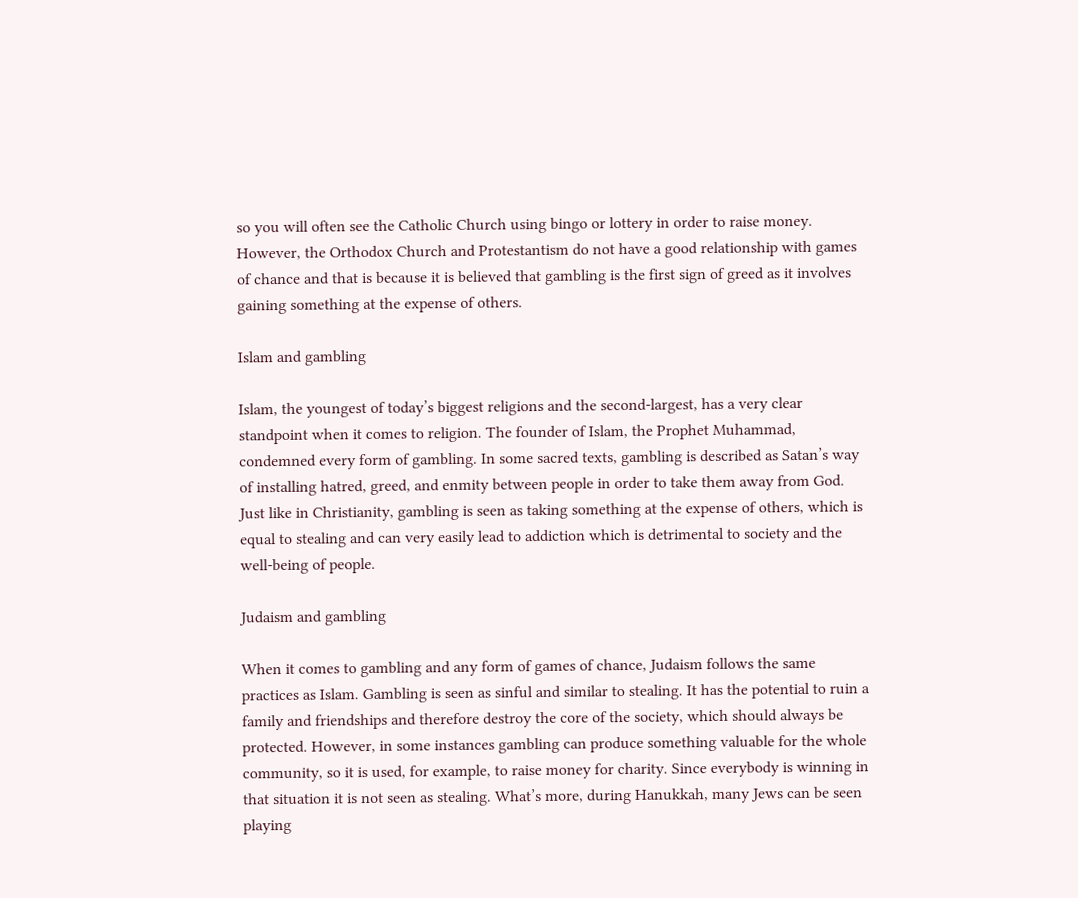so you will often see the Catholic Church using bingo or lottery in order to raise money. However, the Orthodox Church and Protestantism do not have a good relationship with games of chance and that is because it is believed that gambling is the first sign of greed as it involves gaining something at the expense of others.

Islam and gambling

Islam, the youngest of today’s biggest religions and the second-largest, has a very clear standpoint when it comes to religion. The founder of Islam, the Prophet Muhammad, condemned every form of gambling. In some sacred texts, gambling is described as Satan’s way of installing hatred, greed, and enmity between people in order to take them away from God. Just like in Christianity, gambling is seen as taking something at the expense of others, which is equal to stealing and can very easily lead to addiction which is detrimental to society and the well-being of people.

Judaism and gambling

When it comes to gambling and any form of games of chance, Judaism follows the same practices as Islam. Gambling is seen as sinful and similar to stealing. It has the potential to ruin a family and friendships and therefore destroy the core of the society, which should always be protected. However, in some instances gambling can produce something valuable for the whole community, so it is used, for example, to raise money for charity. Since everybody is winning in that situation it is not seen as stealing. What’s more, during Hanukkah, many Jews can be seen playing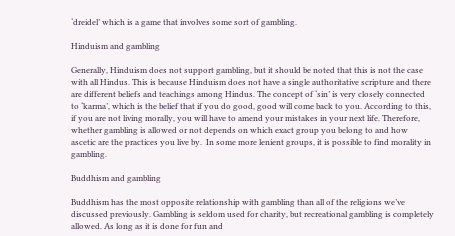‘dreidel’ which is a game that involves some sort of gambling.

Hinduism and gambling

Generally, Hinduism does not support gambling, but it should be noted that this is not the case with all Hindus. This is because Hinduism does not have a single authoritative scripture and there are different beliefs and teachings among Hindus. The concept of ‘sin’ is very closely connected to ‘karma’, which is the belief that if you do good, good will come back to you. According to this, if you are not living morally, you will have to amend your mistakes in your next life. Therefore, whether gambling is allowed or not depends on which exact group you belong to and how ascetic are the practices you live by.  In some more lenient groups, it is possible to find morality in gambling.

Buddhism and gambling

Buddhism has the most opposite relationship with gambling than all of the religions we’ve discussed previously. Gambling is seldom used for charity, but recreational gambling is completely allowed. As long as it is done for fun and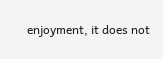enjoyment, it does not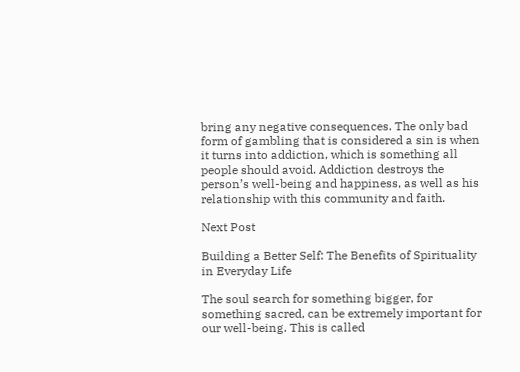bring any negative consequences. The only bad form of gambling that is considered a sin is when it turns into addiction, which is something all people should avoid. Addiction destroys the person’s well-being and happiness, as well as his relationship with this community and faith.

Next Post

Building a Better Self: The Benefits of Spirituality in Everyday Life

The soul search for something bigger, for something sacred, can be extremely important for our well-being. This is called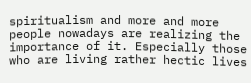spiritualism and more and more people nowadays are realizing the importance of it. Especially those who are living rather hectic lives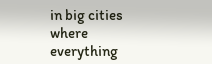in big cities where everything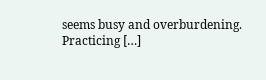seems busy and overburdening.  Practicing […]